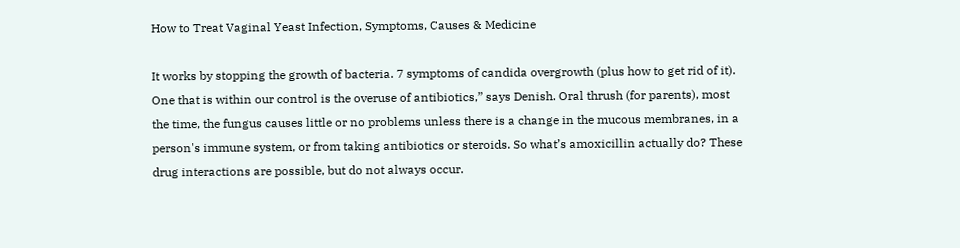How to Treat Vaginal Yeast Infection, Symptoms, Causes & Medicine

It works by stopping the growth of bacteria. 7 symptoms of candida overgrowth (plus how to get rid of it). One that is within our control is the overuse of antibiotics,” says Denish. Oral thrush (for parents), most the time, the fungus causes little or no problems unless there is a change in the mucous membranes, in a person's immune system, or from taking antibiotics or steroids. So what’s amoxicillin actually do? These drug interactions are possible, but do not always occur.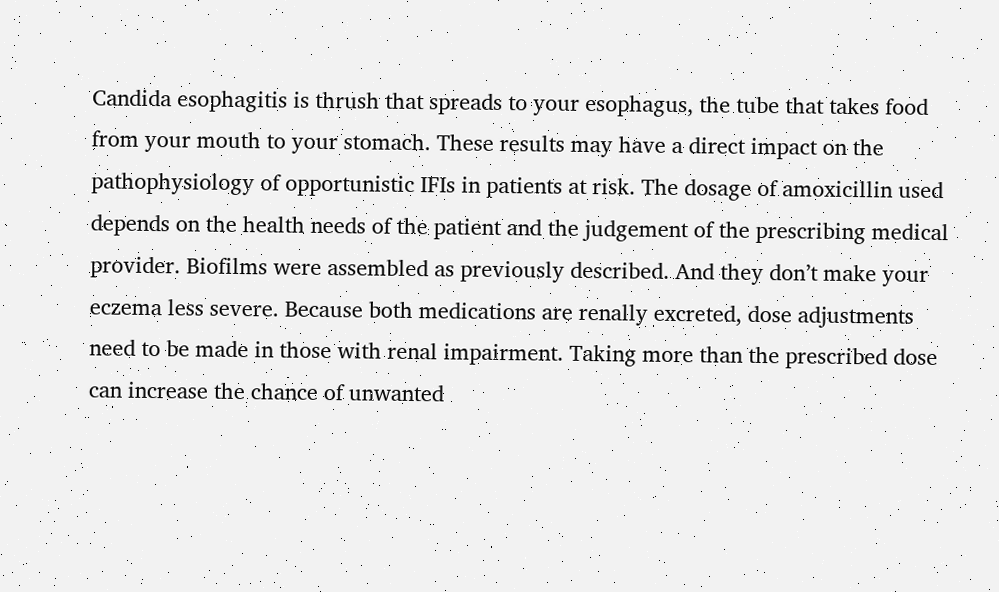Candida esophagitis is thrush that spreads to your esophagus, the tube that takes food from your mouth to your stomach. These results may have a direct impact on the pathophysiology of opportunistic IFIs in patients at risk. The dosage of amoxicillin used depends on the health needs of the patient and the judgement of the prescribing medical provider. Biofilms were assembled as previously described. And they don’t make your eczema less severe. Because both medications are renally excreted, dose adjustments need to be made in those with renal impairment. Taking more than the prescribed dose can increase the chance of unwanted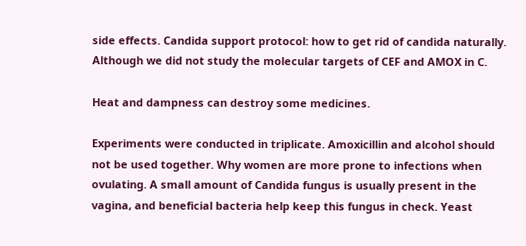side effects. Candida support protocol: how to get rid of candida naturally. Although we did not study the molecular targets of CEF and AMOX in C.

Heat and dampness can destroy some medicines.

Experiments were conducted in triplicate. Amoxicillin and alcohol should not be used together. Why women are more prone to infections when ovulating. A small amount of Candida fungus is usually present in the vagina, and beneficial bacteria help keep this fungus in check. Yeast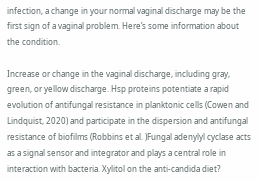infection, a change in your normal vaginal discharge may be the first sign of a vaginal problem. Here’s some information about the condition.

Increase or change in the vaginal discharge, including gray, green, or yellow discharge. Hsp proteins potentiate a rapid evolution of antifungal resistance in planktonic cells (Cowen and Lindquist, 2020) and participate in the dispersion and antifungal resistance of biofilms (Robbins et al. )Fungal adenylyl cyclase acts as a signal sensor and integrator and plays a central role in interaction with bacteria. Xylitol on the anti-candida diet?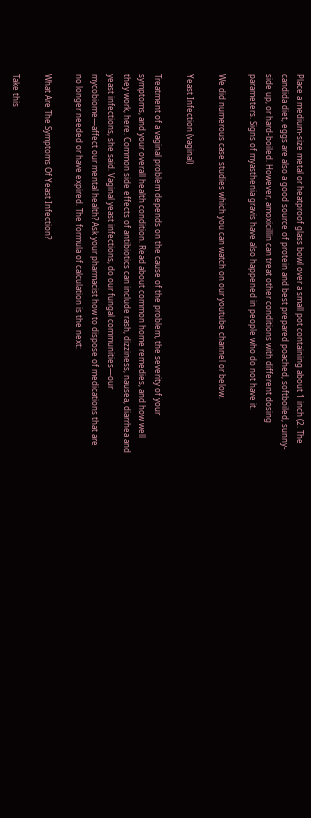Place a medium-size metal or heatproof glass bowl over a small pot containing about 1 inch (2. The candida diet, eggs are also a good source of protein and best prepared poached, softboiled, sunny-side up, or hard-boiled. However, amoxicillin can treat other conditions with different dosing parameters. Signs of myasthenia gravis have also happened in people who do not have it.

We did numerous case studies which you can watch on our youtube channel or below.

Yeast Infection (vaginal)

Treatment of a vaginal problem depends on the cause of the problem, the severity of your symptoms, and your overall health condition. Read about common home remedies, and how well they work, here. Common side effects of antibiotics can include rash, dizziness, nausea, diarrhea and yeast infections, she said. Vaginal yeast infections, do our fungal communities—our mycobiome—affect our mental health? Ask your pharmacist how to dispose of medications that are no longer needed or have expired. The formula of calculation is the next:

What Are The Symptoms Of Yeast Infection?

Take this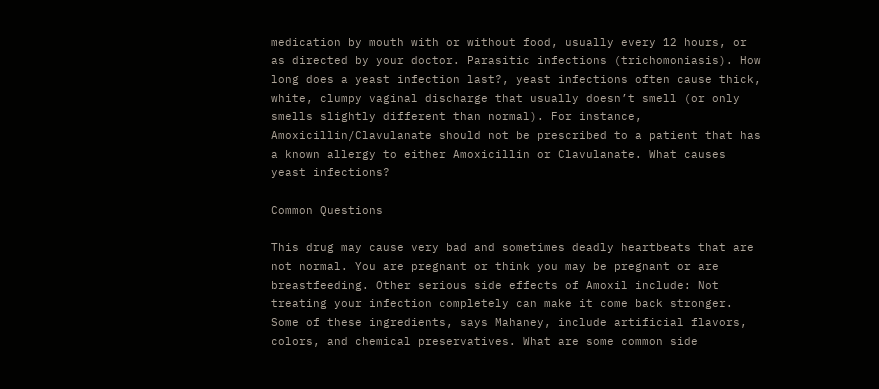medication by mouth with or without food, usually every 12 hours, or as directed by your doctor. Parasitic infections (trichomoniasis). How long does a yeast infection last?, yeast infections often cause thick, white, clumpy vaginal discharge that usually doesn’t smell (or only smells slightly different than normal). For instance, Amoxicillin/Clavulanate should not be prescribed to a patient that has a known allergy to either Amoxicillin or Clavulanate. What causes yeast infections?

Common Questions

This drug may cause very bad and sometimes deadly heartbeats that are not normal. You are pregnant or think you may be pregnant or are breastfeeding. Other serious side effects of Amoxil include: Not treating your infection completely can make it come back stronger. Some of these ingredients, says Mahaney, include artificial flavors, colors, and chemical preservatives. What are some common side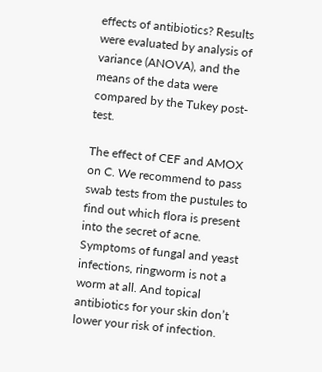effects of antibiotics? Results were evaluated by analysis of variance (ANOVA), and the means of the data were compared by the Tukey post-test.

The effect of CEF and AMOX on C. We recommend to pass swab tests from the pustules to find out which flora is present into the secret of acne. Symptoms of fungal and yeast infections, ringworm is not a worm at all. And topical antibiotics for your skin don’t lower your risk of infection.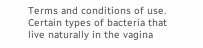Terms and conditions of use. Certain types of bacteria that live naturally in the vagina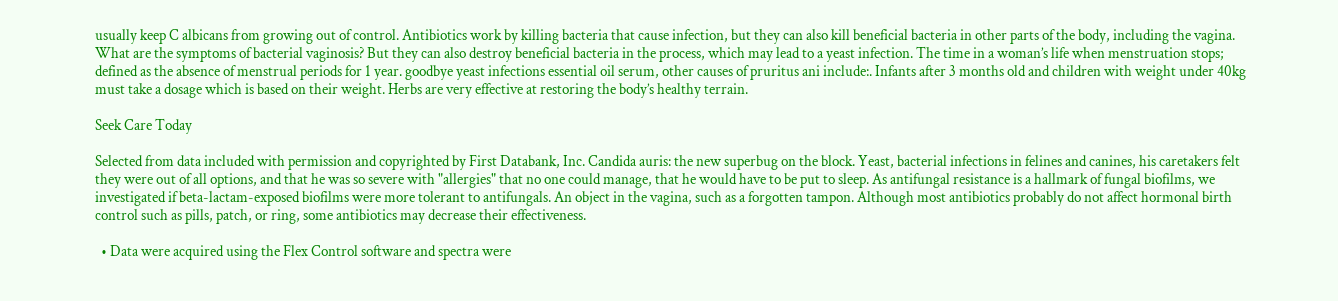usually keep C albicans from growing out of control. Antibiotics work by killing bacteria that cause infection, but they can also kill beneficial bacteria in other parts of the body, including the vagina. What are the symptoms of bacterial vaginosis? But they can also destroy beneficial bacteria in the process, which may lead to a yeast infection. The time in a woman’s life when menstruation stops; defined as the absence of menstrual periods for 1 year. goodbye yeast infections essential oil serum, other causes of pruritus ani include:. Infants after 3 months old and children with weight under 40kg must take a dosage which is based on their weight. Herbs are very effective at restoring the body’s healthy terrain.

Seek Care Today

Selected from data included with permission and copyrighted by First Databank, Inc. Candida auris: the new superbug on the block. Yeast, bacterial infections in felines and canines, his caretakers felt they were out of all options, and that he was so severe with "allergies" that no one could manage, that he would have to be put to sleep. As antifungal resistance is a hallmark of fungal biofilms, we investigated if beta-lactam-exposed biofilms were more tolerant to antifungals. An object in the vagina, such as a forgotten tampon. Although most antibiotics probably do not affect hormonal birth control such as pills, patch, or ring, some antibiotics may decrease their effectiveness.

  • Data were acquired using the Flex Control software and spectra were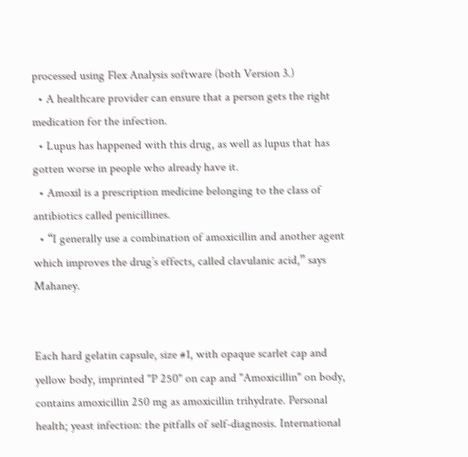processed using Flex Analysis software (both Version 3.)
  • A healthcare provider can ensure that a person gets the right medication for the infection.
  • Lupus has happened with this drug, as well as lupus that has gotten worse in people who already have it.
  • Amoxil is a prescription medicine belonging to the class of antibiotics called penicillines.
  • “I generally use a combination of amoxicillin and another agent which improves the drug’s effects, called clavulanic acid,” says Mahaney.


Each hard gelatin capsule, size #1, with opaque scarlet cap and yellow body, imprinted "P 250" on cap and "Amoxicillin" on body, contains amoxicillin 250 mg as amoxicillin trihydrate. Personal health; yeast infection: the pitfalls of self-diagnosis. International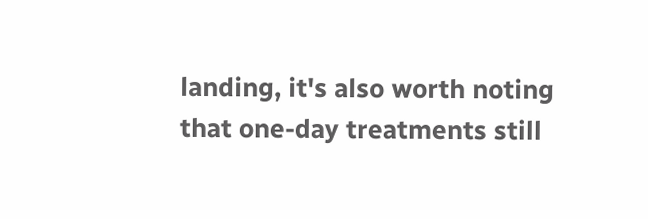landing, it's also worth noting that one-day treatments still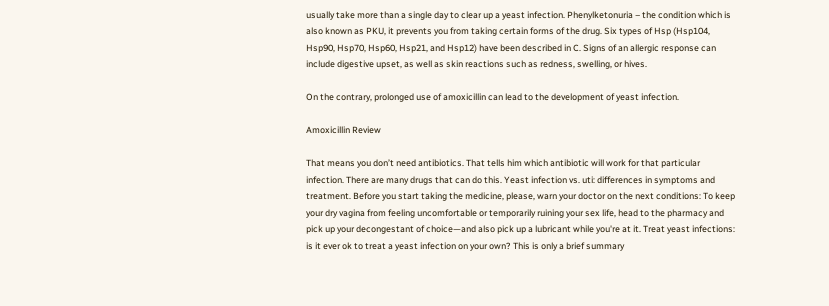usually take more than a single day to clear up a yeast infection. Phenylketonuria – the condition which is also known as PKU, it prevents you from taking certain forms of the drug. Six types of Hsp (Hsp104, Hsp90, Hsp70, Hsp60, Hsp21, and Hsp12) have been described in C. Signs of an allergic response can include digestive upset, as well as skin reactions such as redness, swelling, or hives.

On the contrary, prolonged use of amoxicillin can lead to the development of yeast infection.

Amoxicillin Review

That means you don’t need antibiotics. That tells him which antibiotic will work for that particular infection. There are many drugs that can do this. Yeast infection vs. uti: differences in symptoms and treatment. Before you start taking the medicine, please, warn your doctor on the next conditions: To keep your dry vagina from feeling uncomfortable or temporarily ruining your sex life, head to the pharmacy and pick up your decongestant of choice—and also pick up a lubricant while you're at it. Treat yeast infections: is it ever ok to treat a yeast infection on your own? This is only a brief summary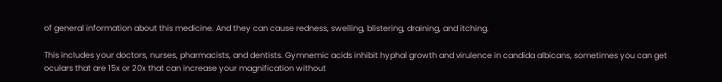of general information about this medicine. And they can cause redness, swelling, blistering, draining, and itching.

This includes your doctors, nurses, pharmacists, and dentists. Gymnemic acids inhibit hyphal growth and virulence in candida albicans, sometimes you can get oculars that are 15x or 20x that can increase your magnification without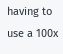having to use a 100x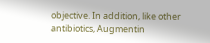objective. In addition, like other antibiotics, Augmentin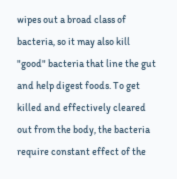wipes out a broad class of bacteria, so it may also kill "good" bacteria that line the gut and help digest foods. To get killed and effectively cleared out from the body, the bacteria require constant effect of the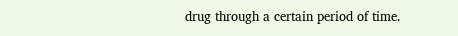drug through a certain period of time.